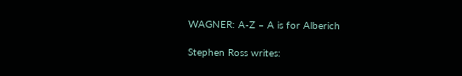WAGNER: A-Z – A is for Alberich

Stephen Ross writes: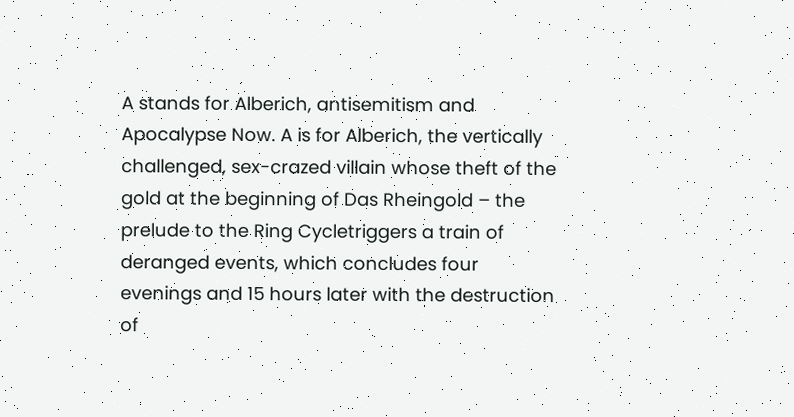A stands for Alberich, antisemitism and Apocalypse Now. A is for Alberich, the vertically challenged, sex-crazed villain whose theft of the gold at the beginning of Das Rheingold – the prelude to the Ring Cycletriggers a train of deranged events, which concludes four evenings and 15 hours later with the destruction of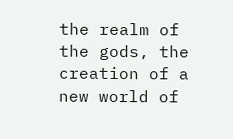the realm of the gods, the creation of a new world of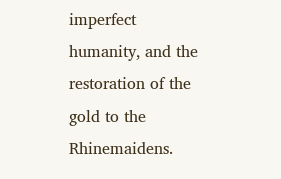imperfect humanity, and the restoration of the gold to the Rhinemaidens.